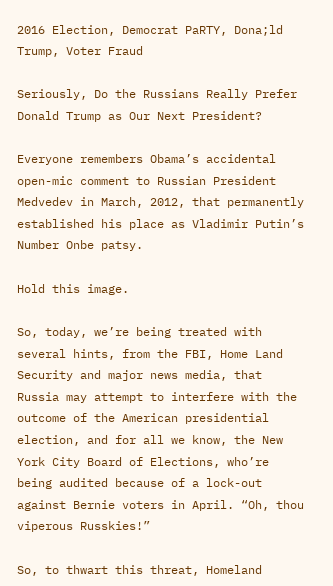2016 Election, Democrat PaRTY, Dona;ld Trump, Voter Fraud

Seriously, Do the Russians Really Prefer Donald Trump as Our Next President?

Everyone remembers Obama’s accidental open-mic comment to Russian President Medvedev in March, 2012, that permanently established his place as Vladimir Putin’s Number Onbe patsy.

Hold this image.

So, today, we’re being treated with several hints, from the FBI, Home Land Security and major news media, that Russia may attempt to interfere with the outcome of the American presidential election, and for all we know, the New York City Board of Elections, who’re being audited because of a lock-out against Bernie voters in April. “Oh, thou viperous Russkies!”

So, to thwart this threat, Homeland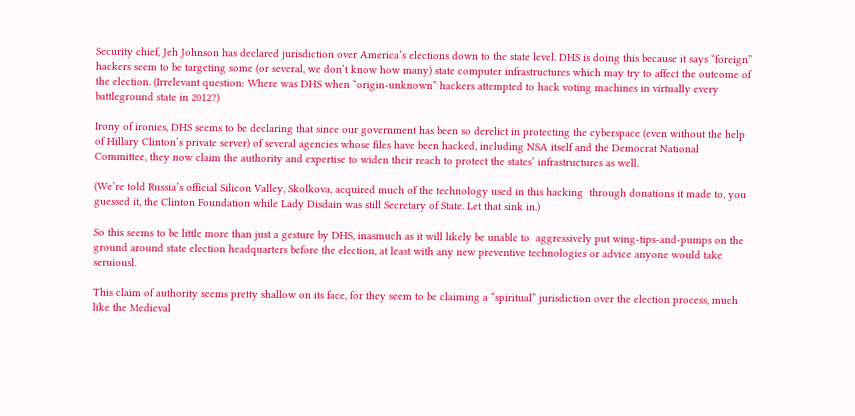Security chief, Jeh Johnson has declared jurisdiction over America’s elections down to the state level. DHS is doing this because it says “foreign” hackers seem to be targeting some (or several, we don’t know how many) state computer infrastructures which may try to affect the outcome of the election. (Irrelevant question: Where was DHS when “origin-unknown” hackers attempted to hack voting machines in virtually every battleground state in 2012?)

Irony of ironies, DHS seems to be declaring that since our government has been so derelict in protecting the cyberspace (even without the help of Hillary Clinton’s private server) of several agencies whose files have been hacked, including NSA itself and the Democrat National Committee, they now claim the authority and expertise to widen their reach to protect the states’ infrastructures as well.

(We’re told Russia’s official Silicon Valley, Skolkova, acquired much of the technology used in this hacking  through donations it made to, you guessed it, the Clinton Foundation while Lady Disdain was still Secretary of State. Let that sink in.)

So this seems to be little more than just a gesture by DHS, inasmuch as it will likely be unable to  aggressively put wing-tips-and-pumps on the ground around state election headquarters before the election, at least with any new preventive technologies or advice anyone would take seruiousl.

This claim of authority seems pretty shallow on its face, for they seem to be claiming a “spiritual” jurisdiction over the election process, much like the Medieval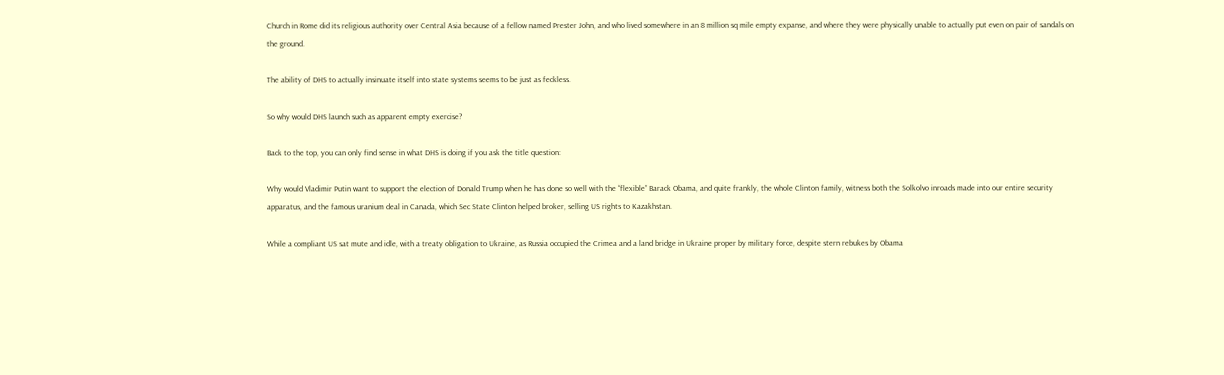Church in Rome did its religious authority over Central Asia because of a fellow named Prester John, and who lived somewhere in an 8 million sq mile empty expanse, and where they were physically unable to actually put even on pair of sandals on the ground.

The ability of DHS to actually insinuate itself into state systems seems to be just as feckless.

So why would DHS launch such as apparent empty exercise?

Back to the top, you can only find sense in what DHS is doing if you ask the title question:

Why would Vladimir Putin want to support the election of Donald Trump when he has done so well with the “flexible” Barack Obama, and quite frankly, the whole Clinton family, witness both the Solkolvo inroads made into our entire security apparatus, and the famous uranium deal in Canada, which Sec State Clinton helped broker, selling US rights to Kazakhstan.

While a compliant US sat mute and idle, with a treaty obligation to Ukraine, as Russia occupied the Crimea and a land bridge in Ukraine proper by military force, despite stern rebukes by Obama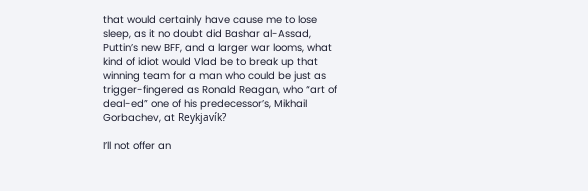that would certainly have cause me to lose sleep, as it no doubt did Bashar al-Assad, Puttin’s new BFF, and a larger war looms, what kind of idiot would Vlad be to break up that winning team for a man who could be just as trigger-fingered as Ronald Reagan, who “art of deal-ed” one of his predecessor’s, Mikhail Gorbachev, at Reykjavík?

I’ll not offer an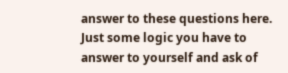answer to these questions here. Just some logic you have to answer to yourself and ask of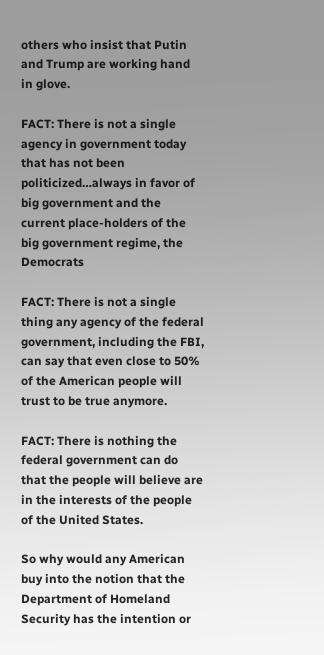others who insist that Putin and Trump are working hand in glove.

FACT: There is not a single agency in government today that has not been politicized…always in favor of big government and the current place-holders of the big government regime, the Democrats

FACT: There is not a single thing any agency of the federal government, including the FBI, can say that even close to 50% of the American people will trust to be true anymore.

FACT: There is nothing the federal government can do that the people will believe are in the interests of the people of the United States.

So why would any American buy into the notion that the Department of Homeland Security has the intention or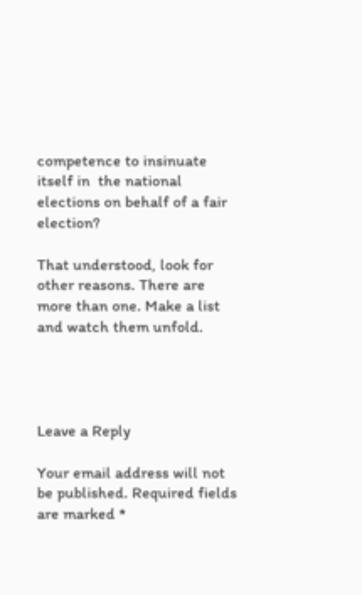competence to insinuate itself in  the national elections on behalf of a fair election?

That understood, look for other reasons. There are more than one. Make a list and watch them unfold.




Leave a Reply

Your email address will not be published. Required fields are marked *